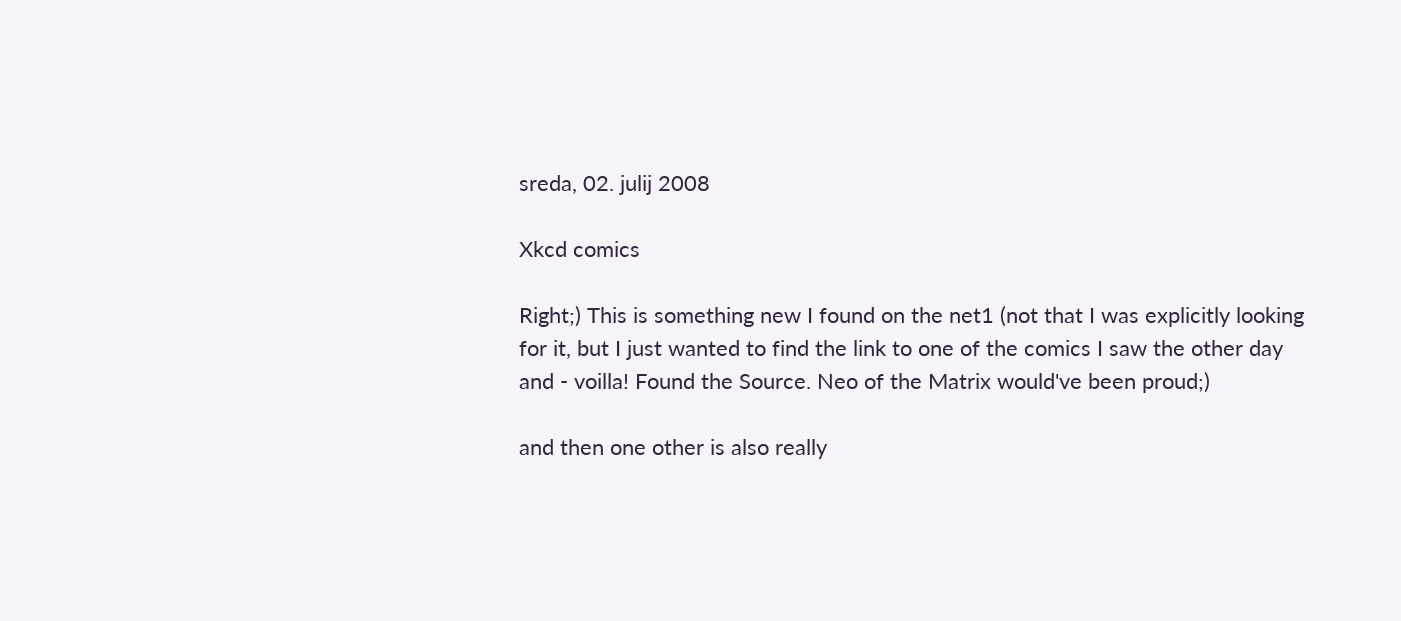sreda, 02. julij 2008

Xkcd comics

Right;) This is something new I found on the net1 (not that I was explicitly looking for it, but I just wanted to find the link to one of the comics I saw the other day and - voilla! Found the Source. Neo of the Matrix would've been proud;)

and then one other is also really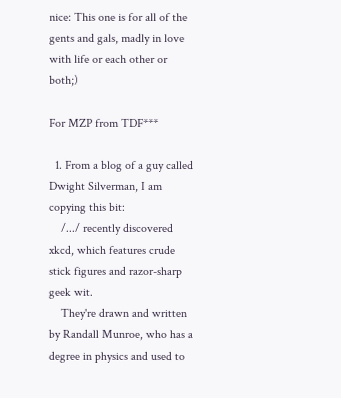nice: This one is for all of the gents and gals, madly in love with life or each other or both;)

For MZP from TDF***

  1. From a blog of a guy called Dwight Silverman, I am copying this bit:
    /.../ recently discovered xkcd, which features crude stick figures and razor-sharp geek wit.
    They're drawn and written by Randall Munroe, who has a degree in physics and used to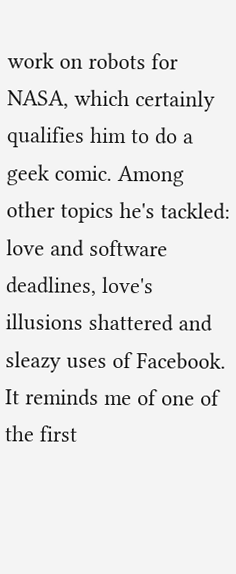work on robots for NASA, which certainly qualifies him to do a geek comic. Among other topics he's tackled: love and software deadlines, love's illusions shattered and sleazy uses of Facebook. It reminds me of one of the first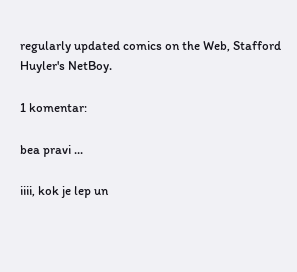regularly updated comics on the Web, Stafford Huyler's NetBoy.

1 komentar:

bea pravi ...

iiii, kok je lep un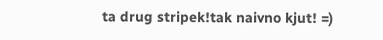ta drug stripek!tak naivno kjut! =)